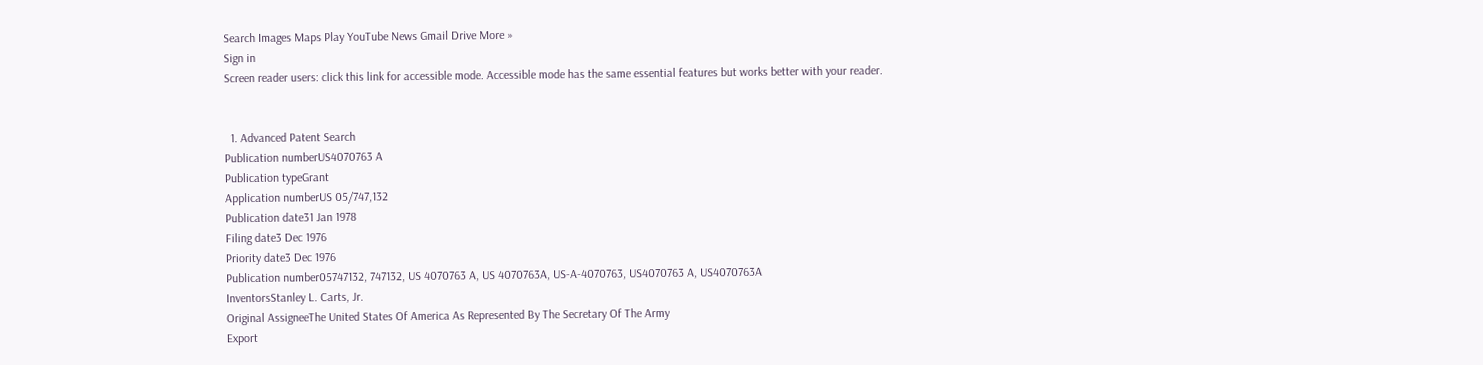Search Images Maps Play YouTube News Gmail Drive More »
Sign in
Screen reader users: click this link for accessible mode. Accessible mode has the same essential features but works better with your reader.


  1. Advanced Patent Search
Publication numberUS4070763 A
Publication typeGrant
Application numberUS 05/747,132
Publication date31 Jan 1978
Filing date3 Dec 1976
Priority date3 Dec 1976
Publication number05747132, 747132, US 4070763 A, US 4070763A, US-A-4070763, US4070763 A, US4070763A
InventorsStanley L. Carts, Jr.
Original AssigneeThe United States Of America As Represented By The Secretary Of The Army
Export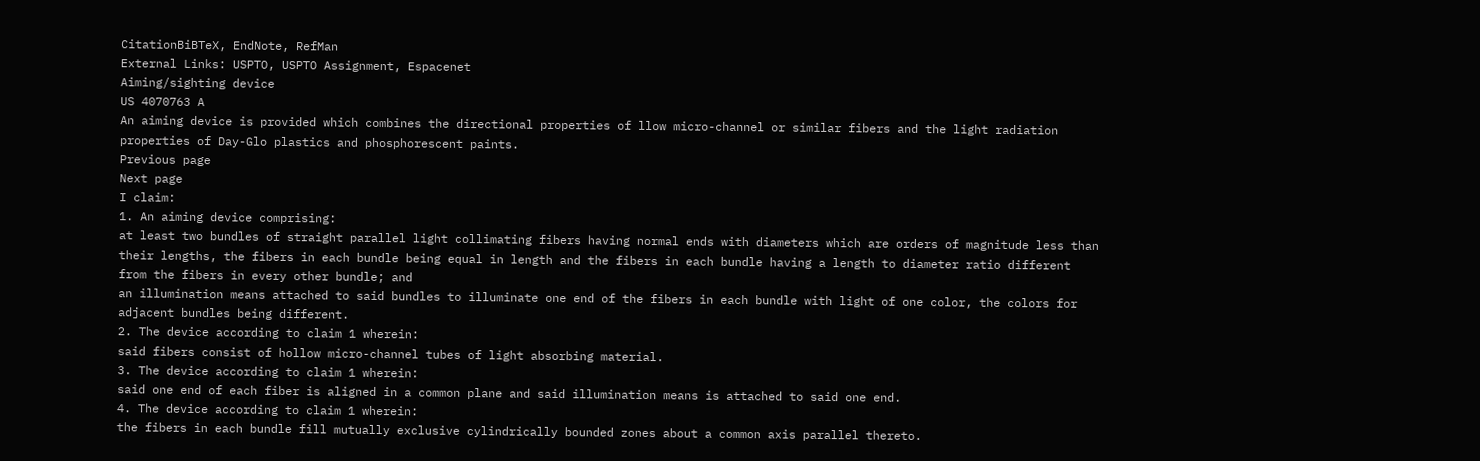CitationBiBTeX, EndNote, RefMan
External Links: USPTO, USPTO Assignment, Espacenet
Aiming/sighting device
US 4070763 A
An aiming device is provided which combines the directional properties of llow micro-channel or similar fibers and the light radiation properties of Day-Glo plastics and phosphorescent paints.
Previous page
Next page
I claim:
1. An aiming device comprising:
at least two bundles of straight parallel light collimating fibers having normal ends with diameters which are orders of magnitude less than their lengths, the fibers in each bundle being equal in length and the fibers in each bundle having a length to diameter ratio different from the fibers in every other bundle; and
an illumination means attached to said bundles to illuminate one end of the fibers in each bundle with light of one color, the colors for adjacent bundles being different.
2. The device according to claim 1 wherein:
said fibers consist of hollow micro-channel tubes of light absorbing material.
3. The device according to claim 1 wherein:
said one end of each fiber is aligned in a common plane and said illumination means is attached to said one end.
4. The device according to claim 1 wherein:
the fibers in each bundle fill mutually exclusive cylindrically bounded zones about a common axis parallel thereto.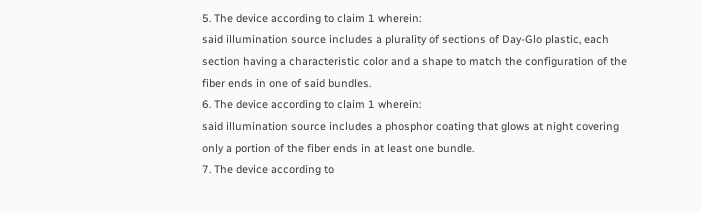5. The device according to claim 1 wherein:
said illumination source includes a plurality of sections of Day-Glo plastic, each section having a characteristic color and a shape to match the configuration of the fiber ends in one of said bundles.
6. The device according to claim 1 wherein:
said illumination source includes a phosphor coating that glows at night covering only a portion of the fiber ends in at least one bundle.
7. The device according to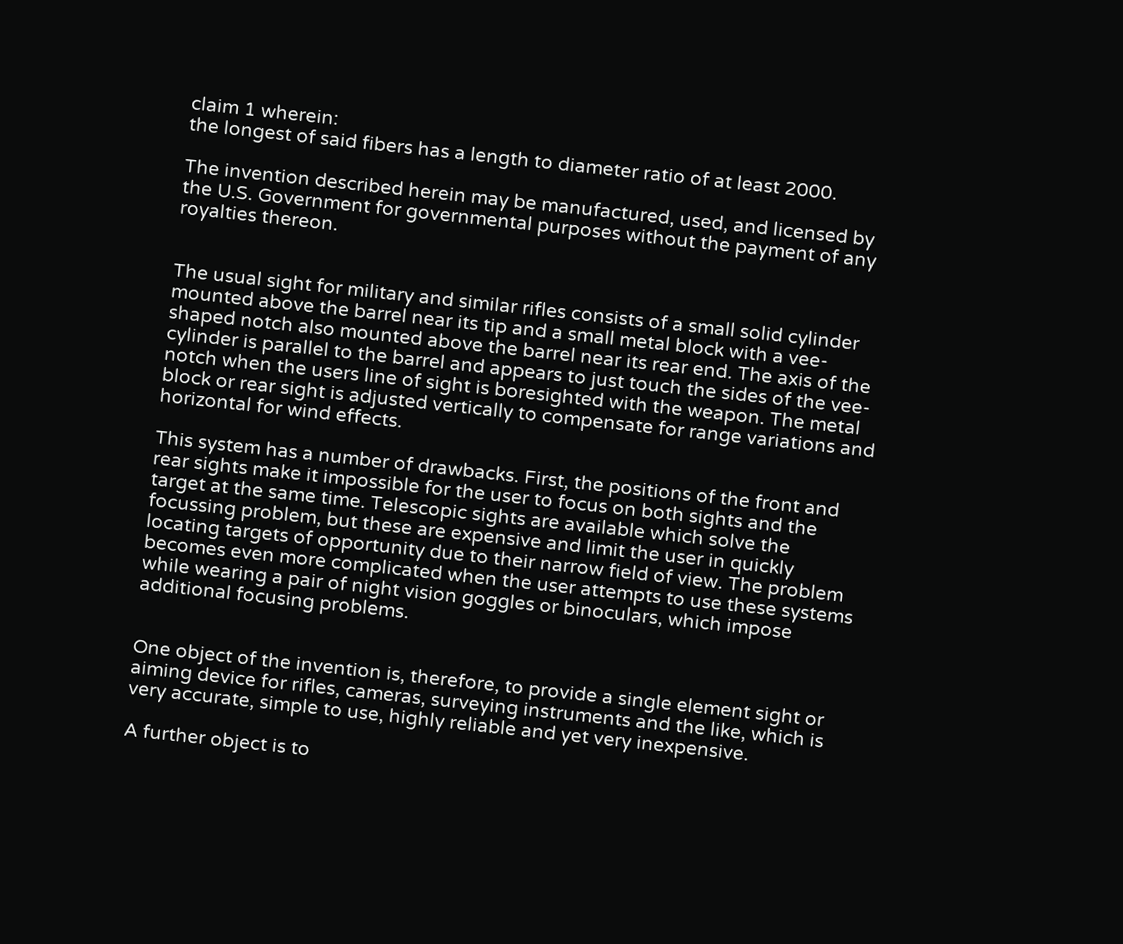claim 1 wherein:
the longest of said fibers has a length to diameter ratio of at least 2000.

The invention described herein may be manufactured, used, and licensed by the U.S. Government for governmental purposes without the payment of any royalties thereon.


The usual sight for military and similar rifles consists of a small solid cylinder mounted above the barrel near its tip and a small metal block with a vee-shaped notch also mounted above the barrel near its rear end. The axis of the cylinder is parallel to the barrel and appears to just touch the sides of the vee-notch when the users line of sight is boresighted with the weapon. The metal block or rear sight is adjusted vertically to compensate for range variations and horizontal for wind effects.

This system has a number of drawbacks. First, the positions of the front and rear sights make it impossible for the user to focus on both sights and the target at the same time. Telescopic sights are available which solve the focussing problem, but these are expensive and limit the user in quickly locating targets of opportunity due to their narrow field of view. The problem becomes even more complicated when the user attempts to use these systems while wearing a pair of night vision goggles or binoculars, which impose additional focusing problems.


One object of the invention is, therefore, to provide a single element sight or aiming device for rifles, cameras, surveying instruments and the like, which is very accurate, simple to use, highly reliable and yet very inexpensive.

A further object is to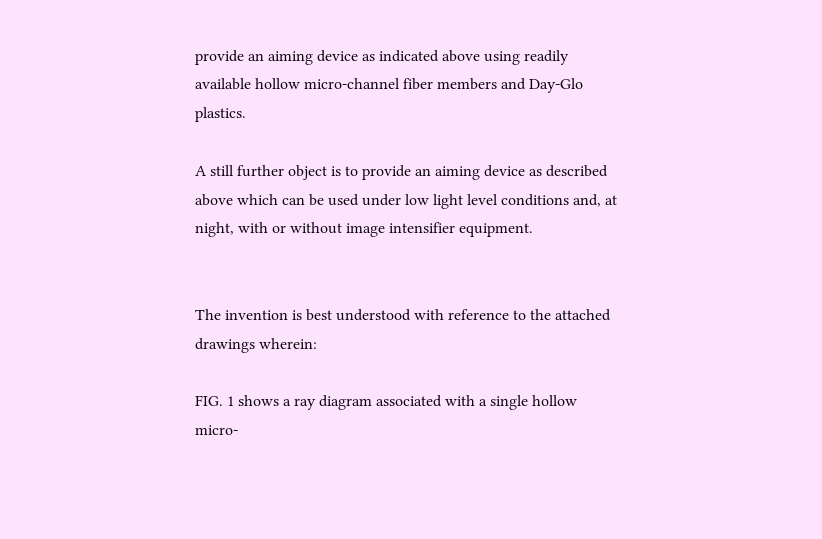provide an aiming device as indicated above using readily available hollow micro-channel fiber members and Day-Glo plastics.

A still further object is to provide an aiming device as described above which can be used under low light level conditions and, at night, with or without image intensifier equipment.


The invention is best understood with reference to the attached drawings wherein:

FIG. 1 shows a ray diagram associated with a single hollow micro-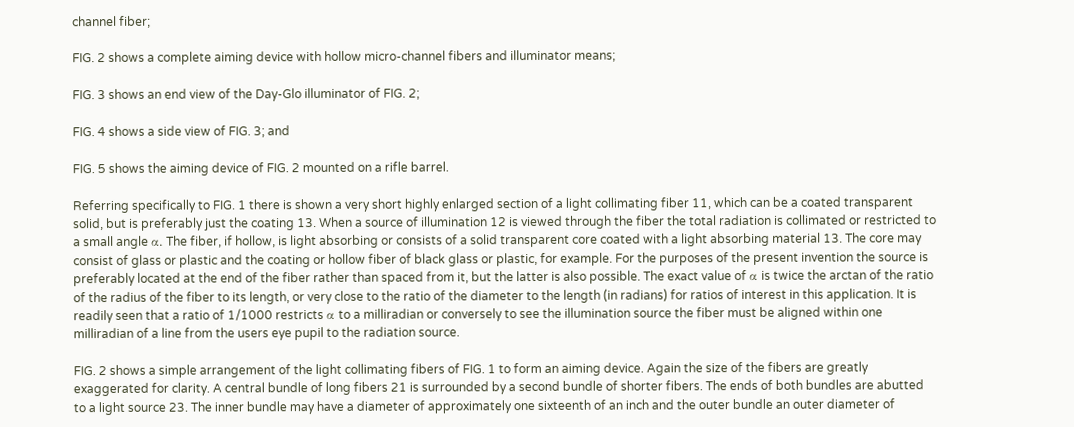channel fiber;

FIG. 2 shows a complete aiming device with hollow micro-channel fibers and illuminator means;

FIG. 3 shows an end view of the Day-Glo illuminator of FIG. 2;

FIG. 4 shows a side view of FIG. 3; and

FIG. 5 shows the aiming device of FIG. 2 mounted on a rifle barrel.

Referring specifically to FIG. 1 there is shown a very short highly enlarged section of a light collimating fiber 11, which can be a coated transparent solid, but is preferably just the coating 13. When a source of illumination 12 is viewed through the fiber the total radiation is collimated or restricted to a small angle α. The fiber, if hollow, is light absorbing or consists of a solid transparent core coated with a light absorbing material 13. The core may consist of glass or plastic and the coating or hollow fiber of black glass or plastic, for example. For the purposes of the present invention the source is preferably located at the end of the fiber rather than spaced from it, but the latter is also possible. The exact value of α is twice the arctan of the ratio of the radius of the fiber to its length, or very close to the ratio of the diameter to the length (in radians) for ratios of interest in this application. It is readily seen that a ratio of 1/1000 restricts α to a milliradian or conversely to see the illumination source the fiber must be aligned within one milliradian of a line from the users eye pupil to the radiation source.

FIG. 2 shows a simple arrangement of the light collimating fibers of FIG. 1 to form an aiming device. Again the size of the fibers are greatly exaggerated for clarity. A central bundle of long fibers 21 is surrounded by a second bundle of shorter fibers. The ends of both bundles are abutted to a light source 23. The inner bundle may have a diameter of approximately one sixteenth of an inch and the outer bundle an outer diameter of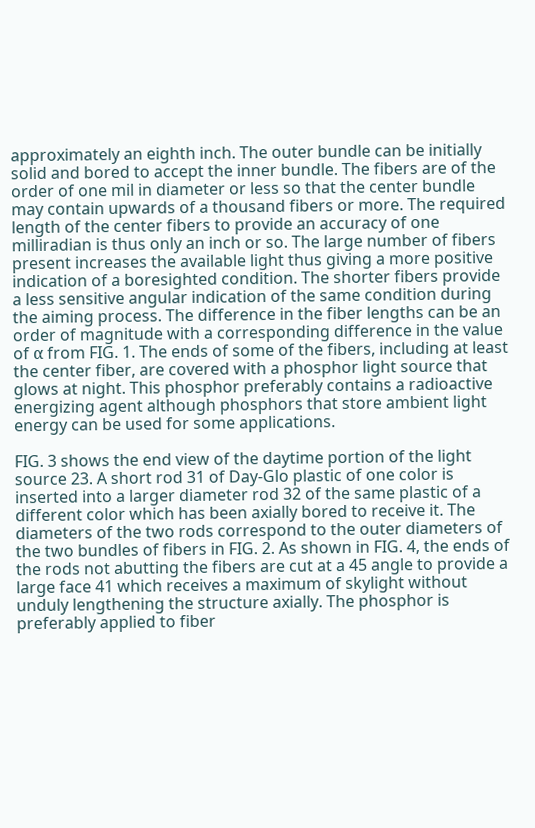approximately an eighth inch. The outer bundle can be initially solid and bored to accept the inner bundle. The fibers are of the order of one mil in diameter or less so that the center bundle may contain upwards of a thousand fibers or more. The required length of the center fibers to provide an accuracy of one milliradian is thus only an inch or so. The large number of fibers present increases the available light thus giving a more positive indication of a boresighted condition. The shorter fibers provide a less sensitive angular indication of the same condition during the aiming process. The difference in the fiber lengths can be an order of magnitude with a corresponding difference in the value of α from FIG. 1. The ends of some of the fibers, including at least the center fiber, are covered with a phosphor light source that glows at night. This phosphor preferably contains a radioactive energizing agent although phosphors that store ambient light energy can be used for some applications.

FIG. 3 shows the end view of the daytime portion of the light source 23. A short rod 31 of Day-Glo plastic of one color is inserted into a larger diameter rod 32 of the same plastic of a different color which has been axially bored to receive it. The diameters of the two rods correspond to the outer diameters of the two bundles of fibers in FIG. 2. As shown in FIG. 4, the ends of the rods not abutting the fibers are cut at a 45 angle to provide a large face 41 which receives a maximum of skylight without unduly lengthening the structure axially. The phosphor is preferably applied to fiber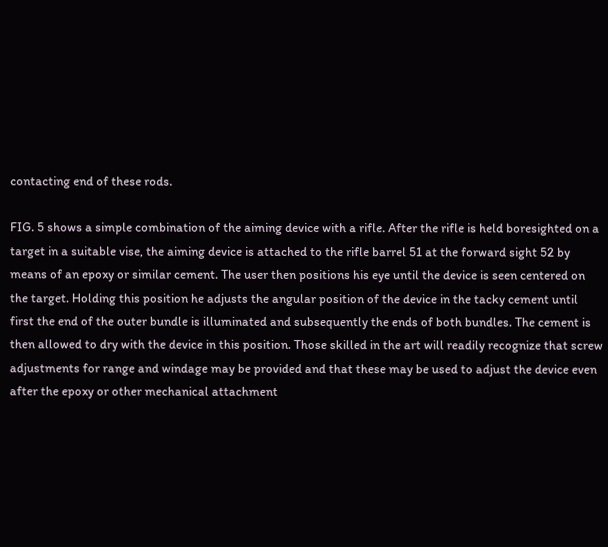contacting end of these rods.

FIG. 5 shows a simple combination of the aiming device with a rifle. After the rifle is held boresighted on a target in a suitable vise, the aiming device is attached to the rifle barrel 51 at the forward sight 52 by means of an epoxy or similar cement. The user then positions his eye until the device is seen centered on the target. Holding this position he adjusts the angular position of the device in the tacky cement until first the end of the outer bundle is illuminated and subsequently the ends of both bundles. The cement is then allowed to dry with the device in this position. Those skilled in the art will readily recognize that screw adjustments for range and windage may be provided and that these may be used to adjust the device even after the epoxy or other mechanical attachment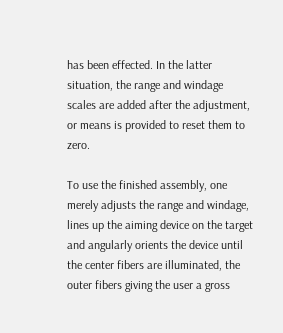has been effected. In the latter situation, the range and windage scales are added after the adjustment, or means is provided to reset them to zero.

To use the finished assembly, one merely adjusts the range and windage, lines up the aiming device on the target and angularly orients the device until the center fibers are illuminated, the outer fibers giving the user a gross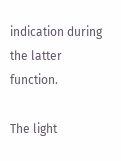indication during the latter function.

The light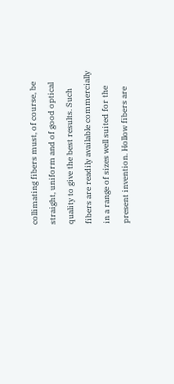collimating fibers must, of course, be straight, uniform and of good optical quality to give the best results. Such fibers are readily available commercially in a range of sizes well suited for the present invention. Hollow fibers are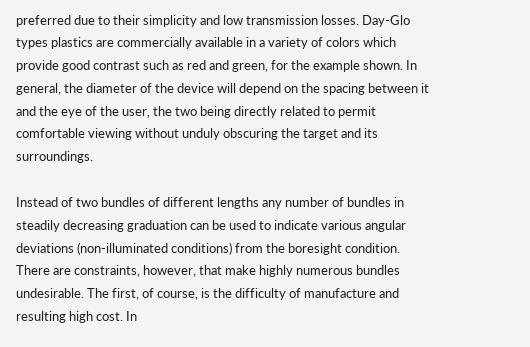preferred due to their simplicity and low transmission losses. Day-Glo types plastics are commercially available in a variety of colors which provide good contrast such as red and green, for the example shown. In general, the diameter of the device will depend on the spacing between it and the eye of the user, the two being directly related to permit comfortable viewing without unduly obscuring the target and its surroundings.

Instead of two bundles of different lengths any number of bundles in steadily decreasing graduation can be used to indicate various angular deviations (non-illuminated conditions) from the boresight condition. There are constraints, however, that make highly numerous bundles undesirable. The first, of course, is the difficulty of manufacture and resulting high cost. In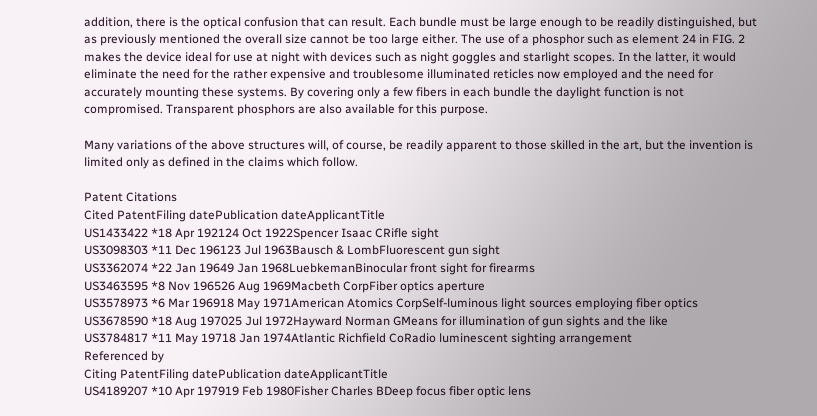addition, there is the optical confusion that can result. Each bundle must be large enough to be readily distinguished, but as previously mentioned the overall size cannot be too large either. The use of a phosphor such as element 24 in FIG. 2 makes the device ideal for use at night with devices such as night goggles and starlight scopes. In the latter, it would eliminate the need for the rather expensive and troublesome illuminated reticles now employed and the need for accurately mounting these systems. By covering only a few fibers in each bundle the daylight function is not compromised. Transparent phosphors are also available for this purpose.

Many variations of the above structures will, of course, be readily apparent to those skilled in the art, but the invention is limited only as defined in the claims which follow.

Patent Citations
Cited PatentFiling datePublication dateApplicantTitle
US1433422 *18 Apr 192124 Oct 1922Spencer Isaac CRifle sight
US3098303 *11 Dec 196123 Jul 1963Bausch & LombFluorescent gun sight
US3362074 *22 Jan 19649 Jan 1968LuebkemanBinocular front sight for firearms
US3463595 *8 Nov 196526 Aug 1969Macbeth CorpFiber optics aperture
US3578973 *6 Mar 196918 May 1971American Atomics CorpSelf-luminous light sources employing fiber optics
US3678590 *18 Aug 197025 Jul 1972Hayward Norman GMeans for illumination of gun sights and the like
US3784817 *11 May 19718 Jan 1974Atlantic Richfield CoRadio luminescent sighting arrangement
Referenced by
Citing PatentFiling datePublication dateApplicantTitle
US4189207 *10 Apr 197919 Feb 1980Fisher Charles BDeep focus fiber optic lens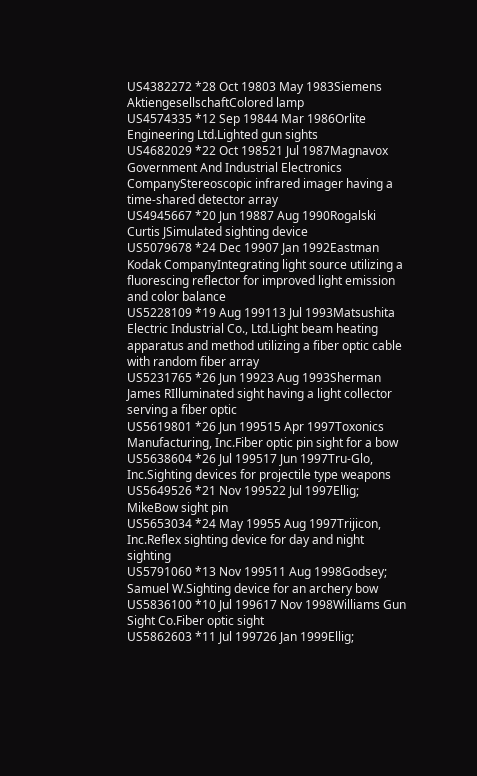US4382272 *28 Oct 19803 May 1983Siemens AktiengesellschaftColored lamp
US4574335 *12 Sep 19844 Mar 1986Orlite Engineering Ltd.Lighted gun sights
US4682029 *22 Oct 198521 Jul 1987Magnavox Government And Industrial Electronics CompanyStereoscopic infrared imager having a time-shared detector array
US4945667 *20 Jun 19887 Aug 1990Rogalski Curtis JSimulated sighting device
US5079678 *24 Dec 19907 Jan 1992Eastman Kodak CompanyIntegrating light source utilizing a fluorescing reflector for improved light emission and color balance
US5228109 *19 Aug 199113 Jul 1993Matsushita Electric Industrial Co., Ltd.Light beam heating apparatus and method utilizing a fiber optic cable with random fiber array
US5231765 *26 Jun 19923 Aug 1993Sherman James RIlluminated sight having a light collector serving a fiber optic
US5619801 *26 Jun 199515 Apr 1997Toxonics Manufacturing, Inc.Fiber optic pin sight for a bow
US5638604 *26 Jul 199517 Jun 1997Tru-Glo, Inc.Sighting devices for projectile type weapons
US5649526 *21 Nov 199522 Jul 1997Ellig; MikeBow sight pin
US5653034 *24 May 19955 Aug 1997Trijicon, Inc.Reflex sighting device for day and night sighting
US5791060 *13 Nov 199511 Aug 1998Godsey; Samuel W.Sighting device for an archery bow
US5836100 *10 Jul 199617 Nov 1998Williams Gun Sight Co.Fiber optic sight
US5862603 *11 Jul 199726 Jan 1999Ellig;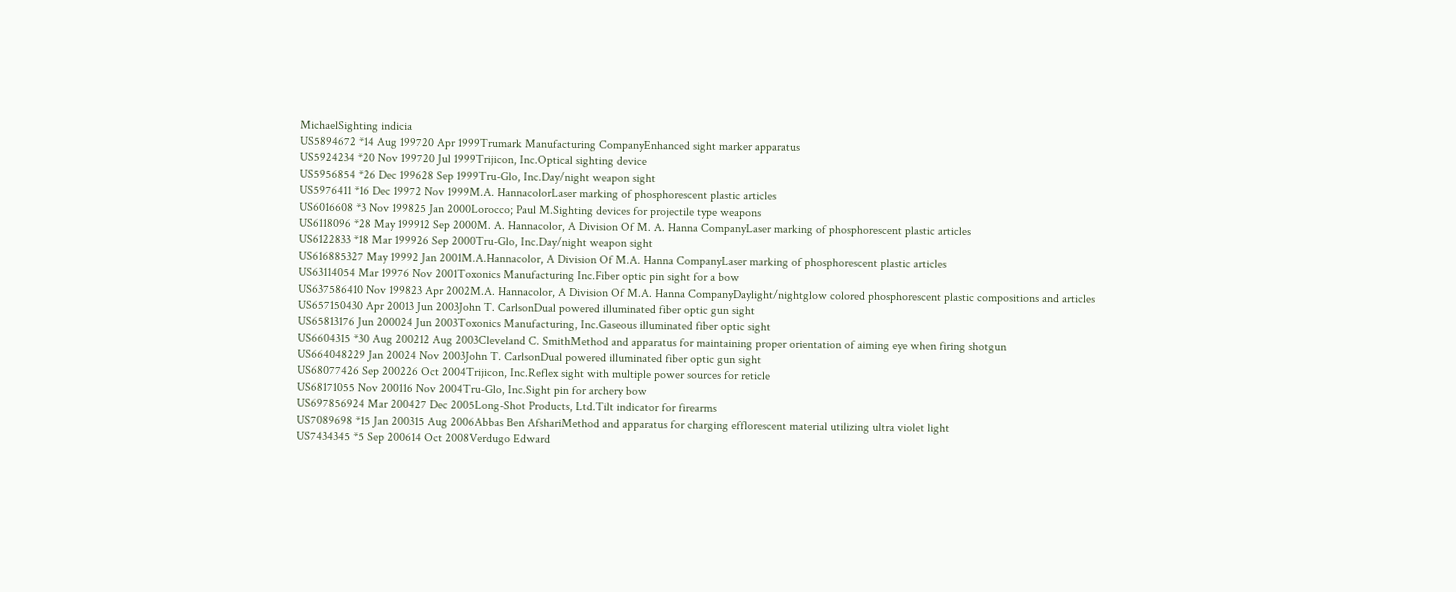MichaelSighting indicia
US5894672 *14 Aug 199720 Apr 1999Trumark Manufacturing CompanyEnhanced sight marker apparatus
US5924234 *20 Nov 199720 Jul 1999Trijicon, Inc.Optical sighting device
US5956854 *26 Dec 199628 Sep 1999Tru-Glo, Inc.Day/night weapon sight
US5976411 *16 Dec 19972 Nov 1999M.A. HannacolorLaser marking of phosphorescent plastic articles
US6016608 *3 Nov 199825 Jan 2000Lorocco; Paul M.Sighting devices for projectile type weapons
US6118096 *28 May 199912 Sep 2000M. A. Hannacolor, A Division Of M. A. Hanna CompanyLaser marking of phosphorescent plastic articles
US6122833 *18 Mar 199926 Sep 2000Tru-Glo, Inc.Day/night weapon sight
US616885327 May 19992 Jan 2001M.A.Hannacolor, A Division Of M.A. Hanna CompanyLaser marking of phosphorescent plastic articles
US63114054 Mar 19976 Nov 2001Toxonics Manufacturing Inc.Fiber optic pin sight for a bow
US637586410 Nov 199823 Apr 2002M.A. Hannacolor, A Division Of M.A. Hanna CompanyDaylight/nightglow colored phosphorescent plastic compositions and articles
US657150430 Apr 20013 Jun 2003John T. CarlsonDual powered illuminated fiber optic gun sight
US65813176 Jun 200024 Jun 2003Toxonics Manufacturing, Inc.Gaseous illuminated fiber optic sight
US6604315 *30 Aug 200212 Aug 2003Cleveland C. SmithMethod and apparatus for maintaining proper orientation of aiming eye when firing shotgun
US664048229 Jan 20024 Nov 2003John T. CarlsonDual powered illuminated fiber optic gun sight
US68077426 Sep 200226 Oct 2004Trijicon, Inc.Reflex sight with multiple power sources for reticle
US68171055 Nov 200116 Nov 2004Tru-Glo, Inc.Sight pin for archery bow
US697856924 Mar 200427 Dec 2005Long-Shot Products, Ltd.Tilt indicator for firearms
US7089698 *15 Jan 200315 Aug 2006Abbas Ben AfshariMethod and apparatus for charging efflorescent material utilizing ultra violet light
US7434345 *5 Sep 200614 Oct 2008Verdugo Edward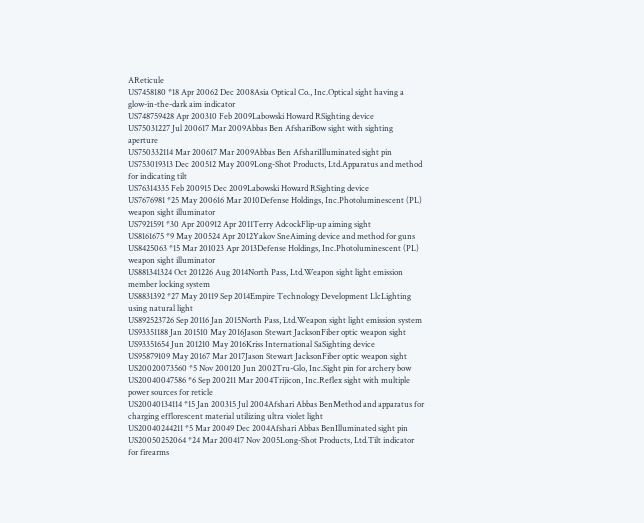AReticule
US7458180 *18 Apr 20062 Dec 2008Asia Optical Co., Inc.Optical sight having a glow-in-the-dark aim indicator
US748759428 Apr 200310 Feb 2009Labowski Howard RSighting device
US75031227 Jul 200617 Mar 2009Abbas Ben AfshariBow sight with sighting aperture
US750332114 Mar 200617 Mar 2009Abbas Ben AfshariIlluminated sight pin
US753019313 Dec 200512 May 2009Long-Shot Products, Ltd.Apparatus and method for indicating tilt
US76314335 Feb 200915 Dec 2009Labowski Howard RSighting device
US7676981 *25 May 200616 Mar 2010Defense Holdings, Inc.Photoluminescent (PL) weapon sight illuminator
US7921591 *30 Apr 200912 Apr 2011Terry AdcockFlip-up aiming sight
US8161675 *9 May 200524 Apr 2012Yakov SneAiming device and method for guns
US8425063 *15 Mar 201023 Apr 2013Defense Holdings, Inc.Photoluminescent (PL) weapon sight illuminator
US881341324 Oct 201226 Aug 2014North Pass, Ltd.Weapon sight light emission member locking system
US8831392 *27 May 20119 Sep 2014Empire Technology Development LlcLighting using natural light
US892523726 Sep 20116 Jan 2015North Pass, Ltd.Weapon sight light emission system
US93351188 Jan 201510 May 2016Jason Stewart JacksonFiber optic weapon sight
US93351654 Jun 201210 May 2016Kriss International SaSighting device
US95879109 May 20167 Mar 2017Jason Stewart JacksonFiber optic weapon sight
US20020073560 *5 Nov 200120 Jun 2002Tru-Glo, Inc.Sight pin for archery bow
US20040047586 *6 Sep 200211 Mar 2004Trijicon, Inc.Reflex sight with multiple power sources for reticle
US20040134114 *15 Jan 200315 Jul 2004Afshari Abbas BenMethod and apparatus for charging efflorescent material utilizing ultra violet light
US20040244211 *5 Mar 20049 Dec 2004Afshari Abbas BenIlluminated sight pin
US20050252064 *24 Mar 200417 Nov 2005Long-Shot Products, Ltd.Tilt indicator for firearms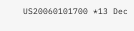US20060101700 *13 Dec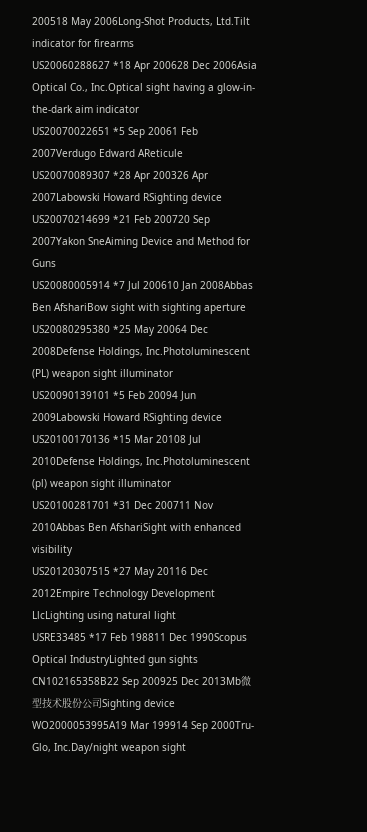200518 May 2006Long-Shot Products, Ltd.Tilt indicator for firearms
US20060288627 *18 Apr 200628 Dec 2006Asia Optical Co., Inc.Optical sight having a glow-in-the-dark aim indicator
US20070022651 *5 Sep 20061 Feb 2007Verdugo Edward AReticule
US20070089307 *28 Apr 200326 Apr 2007Labowski Howard RSighting device
US20070214699 *21 Feb 200720 Sep 2007Yakon SneAiming Device and Method for Guns
US20080005914 *7 Jul 200610 Jan 2008Abbas Ben AfshariBow sight with sighting aperture
US20080295380 *25 May 20064 Dec 2008Defense Holdings, Inc.Photoluminescent (PL) weapon sight illuminator
US20090139101 *5 Feb 20094 Jun 2009Labowski Howard RSighting device
US20100170136 *15 Mar 20108 Jul 2010Defense Holdings, Inc.Photoluminescent (pl) weapon sight illuminator
US20100281701 *31 Dec 200711 Nov 2010Abbas Ben AfshariSight with enhanced visibility
US20120307515 *27 May 20116 Dec 2012Empire Technology Development LlcLighting using natural light
USRE33485 *17 Feb 198811 Dec 1990Scopus Optical IndustryLighted gun sights
CN102165358B22 Sep 200925 Dec 2013Mb微型技术股份公司Sighting device
WO2000053995A19 Mar 199914 Sep 2000Tru-Glo, Inc.Day/night weapon sight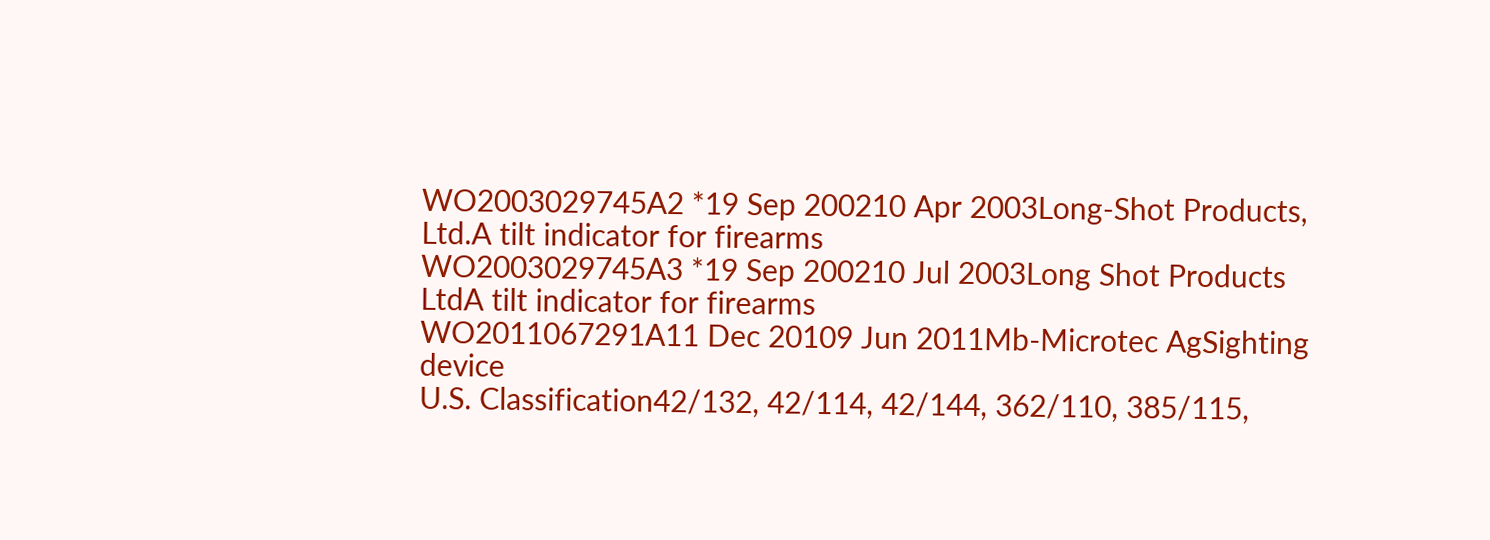WO2003029745A2 *19 Sep 200210 Apr 2003Long-Shot Products, Ltd.A tilt indicator for firearms
WO2003029745A3 *19 Sep 200210 Jul 2003Long Shot Products LtdA tilt indicator for firearms
WO2011067291A11 Dec 20109 Jun 2011Mb-Microtec AgSighting device
U.S. Classification42/132, 42/114, 42/144, 362/110, 385/115,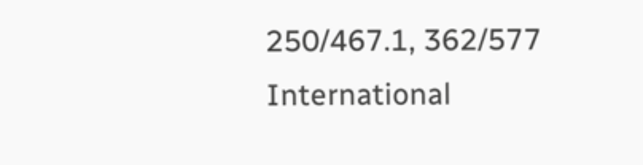250/467.1, 362/577
International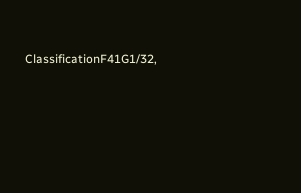ClassificationF41G1/32,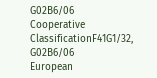G02B6/06
Cooperative ClassificationF41G1/32, G02B6/06
European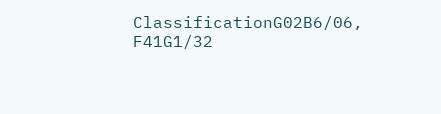ClassificationG02B6/06, F41G1/32